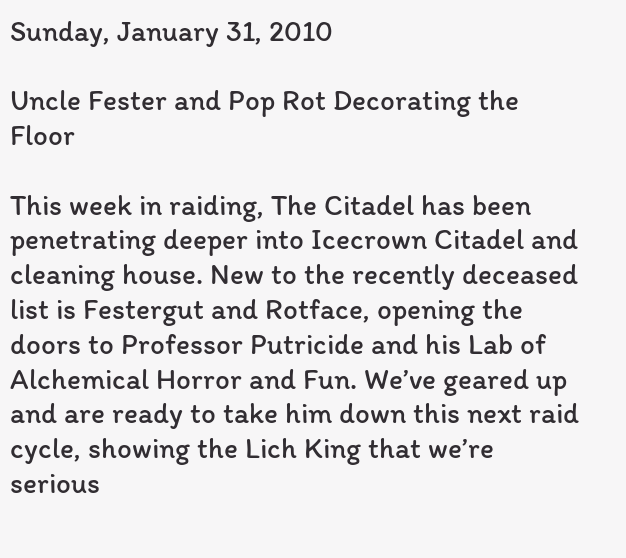Sunday, January 31, 2010

Uncle Fester and Pop Rot Decorating the Floor

This week in raiding, The Citadel has been penetrating deeper into Icecrown Citadel and cleaning house. New to the recently deceased list is Festergut and Rotface, opening the doors to Professor Putricide and his Lab of Alchemical Horror and Fun. We’ve geared up and are ready to take him down this next raid cycle, showing the Lich King that we’re serious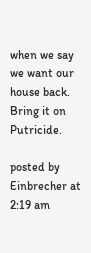when we say we want our house back. Bring it on Putricide.

posted by Einbrecher at 2:19 am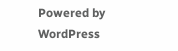Powered by WordPress